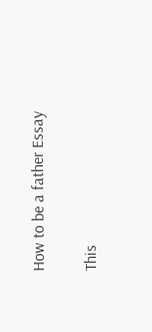How to be a father Essay

This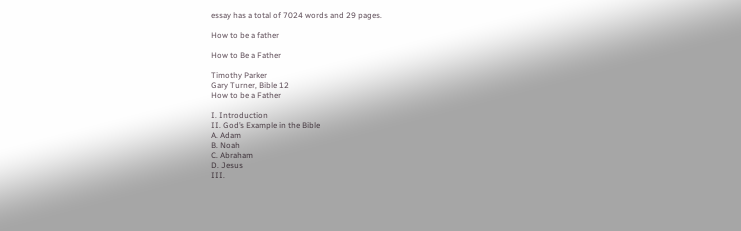essay has a total of 7024 words and 29 pages.

How to be a father

How to Be a Father

Timothy Parker
Gary Turner, Bible 12
How to be a Father

I. Introduction
II. God’s Example in the Bible
A. Adam
B. Noah
C. Abraham
D. Jesus
III.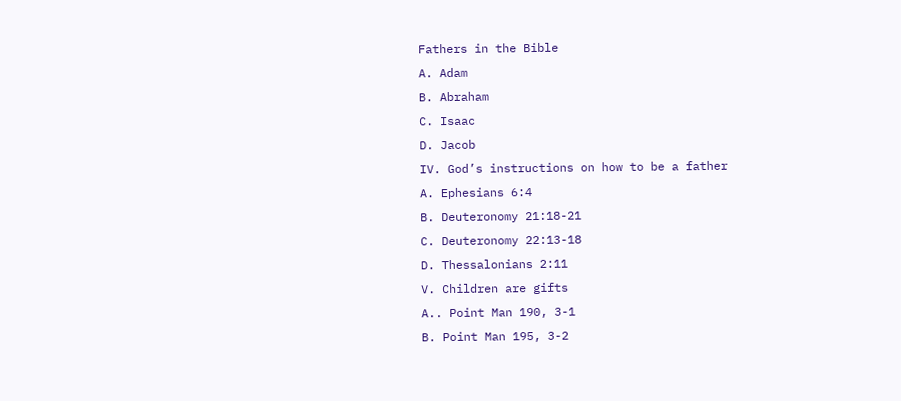Fathers in the Bible
A. Adam
B. Abraham
C. Isaac
D. Jacob
IV. God’s instructions on how to be a father
A. Ephesians 6:4
B. Deuteronomy 21:18-21
C. Deuteronomy 22:13-18
D. Thessalonians 2:11
V. Children are gifts
A.. Point Man 190, 3-1
B. Point Man 195, 3-2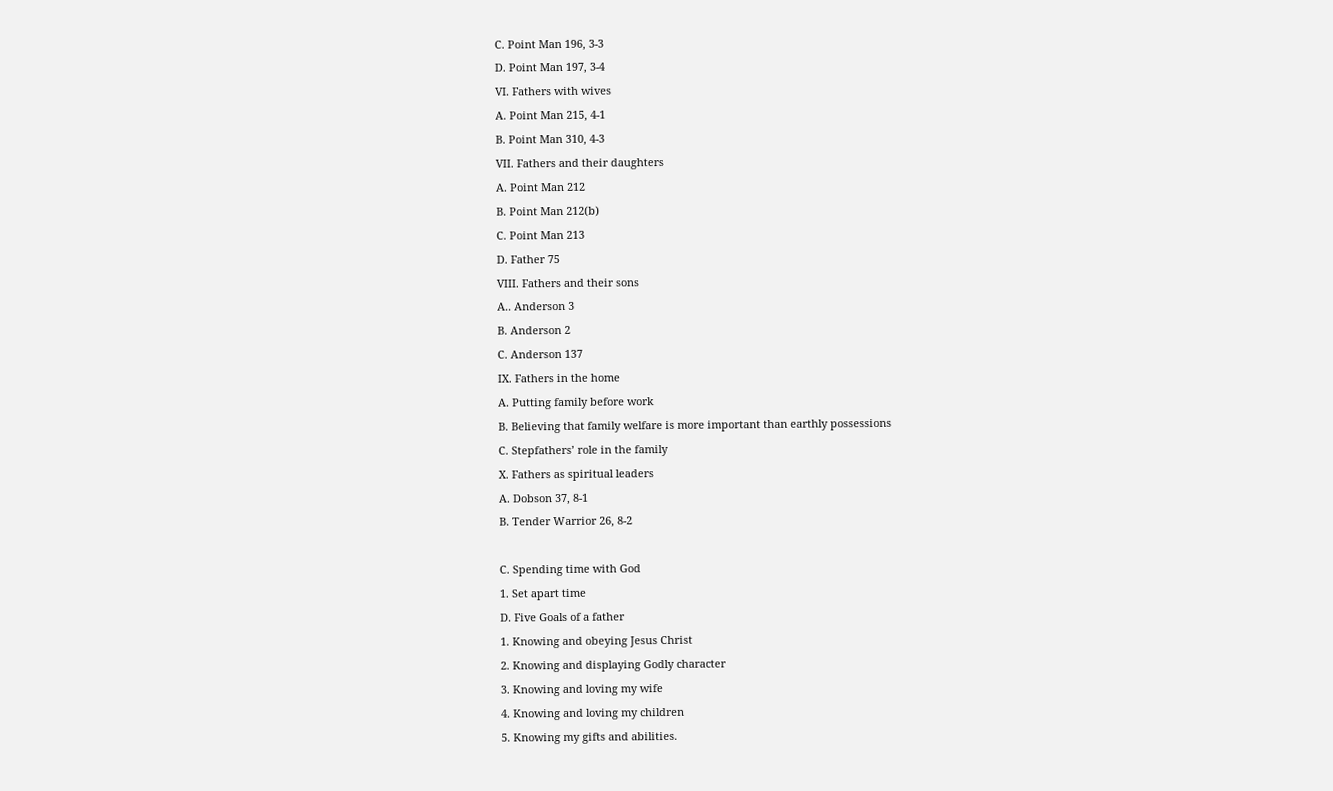C. Point Man 196, 3-3
D. Point Man 197, 3-4
VI. Fathers with wives
A. Point Man 215, 4-1
B. Point Man 310, 4-3
VII. Fathers and their daughters
A. Point Man 212
B. Point Man 212(b)
C. Point Man 213
D. Father 75
VIII. Fathers and their sons
A.. Anderson 3
B. Anderson 2
C. Anderson 137
IX. Fathers in the home
A. Putting family before work
B. Believing that family welfare is more important than earthly possessions
C. Stepfathers’ role in the family
X. Fathers as spiritual leaders
A. Dobson 37, 8-1
B. Tender Warrior 26, 8-2

C. Spending time with God
1. Set apart time
D. Five Goals of a father
1. Knowing and obeying Jesus Christ
2. Knowing and displaying Godly character
3. Knowing and loving my wife
4. Knowing and loving my children
5. Knowing my gifts and abilities.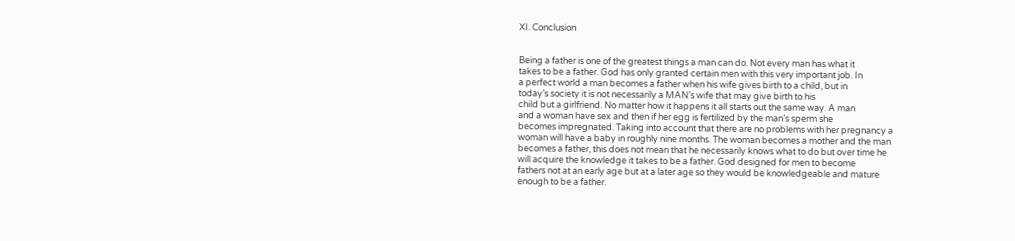XI. Conclusion


Being a father is one of the greatest things a man can do. Not every man has what it
takes to be a father. God has only granted certain men with this very important job. In
a perfect world a man becomes a father when his wife gives birth to a child, but in
today’s society it is not necessarily a MAN’s wife that may give birth to his
child but a girlfriend. No matter how it happens it all starts out the same way. A man
and a woman have sex and then if her egg is fertilized by the man’s sperm she
becomes impregnated. Taking into account that there are no problems with her pregnancy a
woman will have a baby in roughly nine months. The woman becomes a mother and the man
becomes a father, this does not mean that he necessarily knows what to do but over time he
will acquire the knowledge it takes to be a father. God designed for men to become
fathers not at an early age but at a later age so they would be knowledgeable and mature
enough to be a father.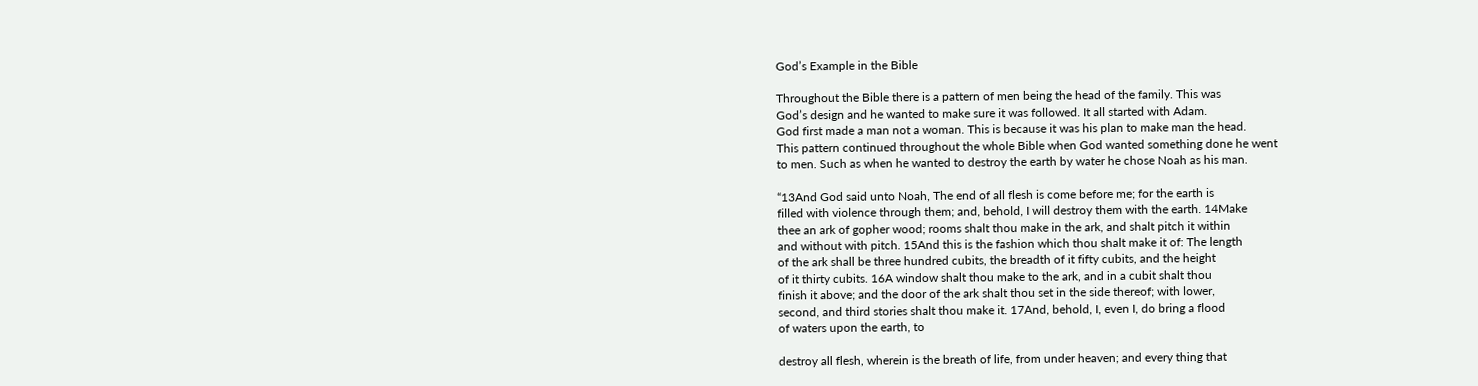God’s Example in the Bible

Throughout the Bible there is a pattern of men being the head of the family. This was
God’s design and he wanted to make sure it was followed. It all started with Adam.
God first made a man not a woman. This is because it was his plan to make man the head.
This pattern continued throughout the whole Bible when God wanted something done he went
to men. Such as when he wanted to destroy the earth by water he chose Noah as his man.

“13And God said unto Noah, The end of all flesh is come before me; for the earth is
filled with violence through them; and, behold, I will destroy them with the earth. 14Make
thee an ark of gopher wood; rooms shalt thou make in the ark, and shalt pitch it within
and without with pitch. 15And this is the fashion which thou shalt make it of: The length
of the ark shall be three hundred cubits, the breadth of it fifty cubits, and the height
of it thirty cubits. 16A window shalt thou make to the ark, and in a cubit shalt thou
finish it above; and the door of the ark shalt thou set in the side thereof; with lower,
second, and third stories shalt thou make it. 17And, behold, I, even I, do bring a flood
of waters upon the earth, to

destroy all flesh, wherein is the breath of life, from under heaven; and every thing that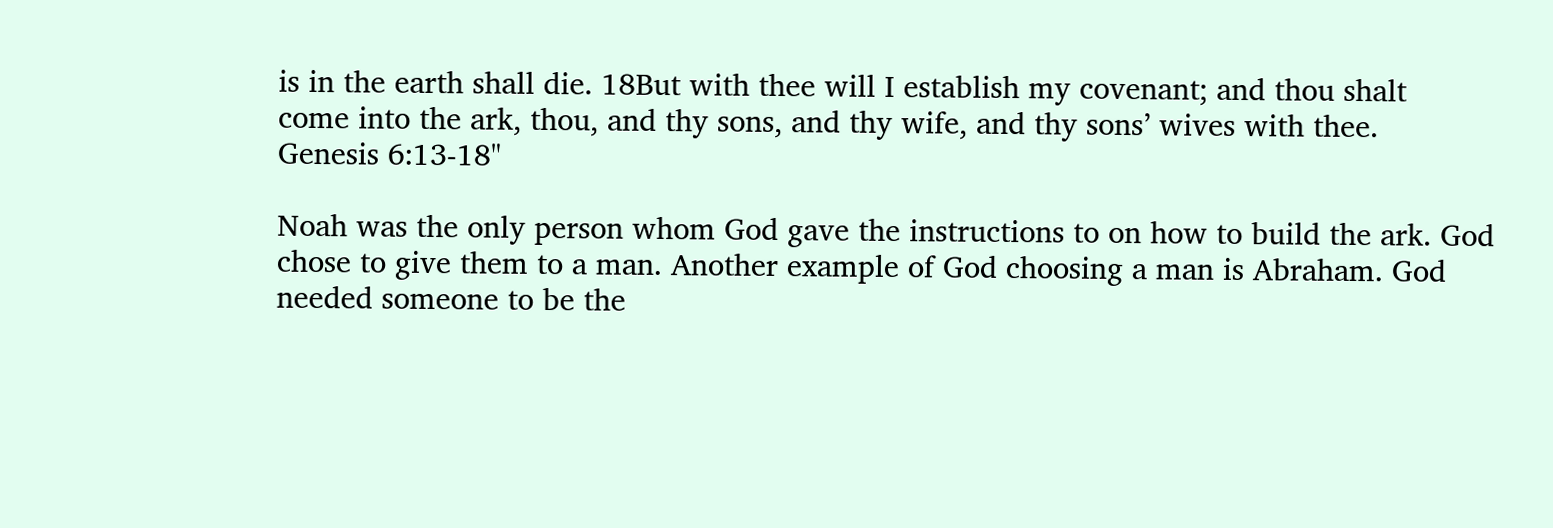is in the earth shall die. 18But with thee will I establish my covenant; and thou shalt
come into the ark, thou, and thy sons, and thy wife, and thy sons’ wives with thee.
Genesis 6:13-18"

Noah was the only person whom God gave the instructions to on how to build the ark. God
chose to give them to a man. Another example of God choosing a man is Abraham. God
needed someone to be the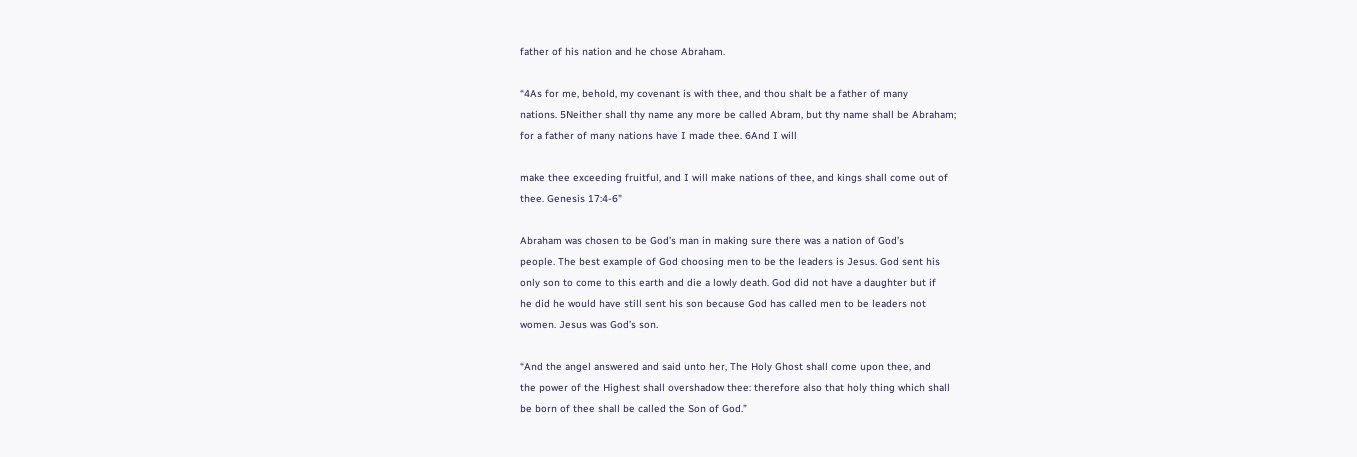father of his nation and he chose Abraham.

“4As for me, behold, my covenant is with thee, and thou shalt be a father of many
nations. 5Neither shall thy name any more be called Abram, but thy name shall be Abraham;
for a father of many nations have I made thee. 6And I will

make thee exceeding fruitful, and I will make nations of thee, and kings shall come out of
thee. Genesis 17:4-6"

Abraham was chosen to be God’s man in making sure there was a nation of God’s
people. The best example of God choosing men to be the leaders is Jesus. God sent his
only son to come to this earth and die a lowly death. God did not have a daughter but if
he did he would have still sent his son because God has called men to be leaders not
women. Jesus was God’s son.

“And the angel answered and said unto her, The Holy Ghost shall come upon thee, and
the power of the Highest shall overshadow thee: therefore also that holy thing which shall
be born of thee shall be called the Son of God.”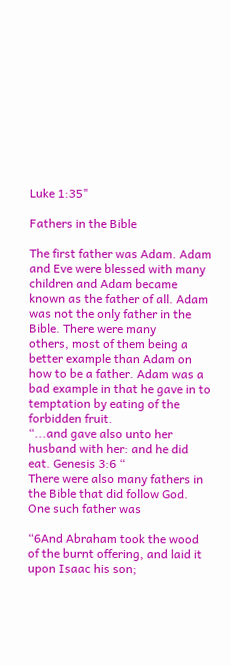Luke 1:35"

Fathers in the Bible

The first father was Adam. Adam and Eve were blessed with many children and Adam became
known as the father of all. Adam was not the only father in the Bible. There were many
others, most of them being a better example than Adam on how to be a father. Adam was a
bad example in that he gave in to temptation by eating of the forbidden fruit.
“...and gave also unto her husband with her: and he did eat. Genesis 3:6 “
There were also many fathers in the Bible that did follow God. One such father was

“6And Abraham took the wood of the burnt offering, and laid it upon Isaac his son;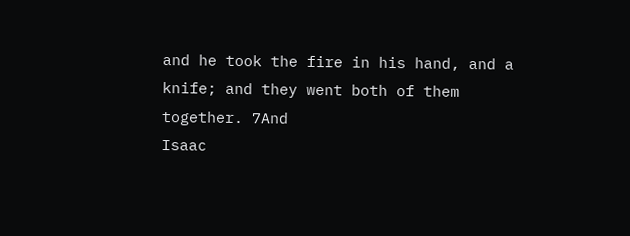and he took the fire in his hand, and a knife; and they went both of them together. 7And
Isaac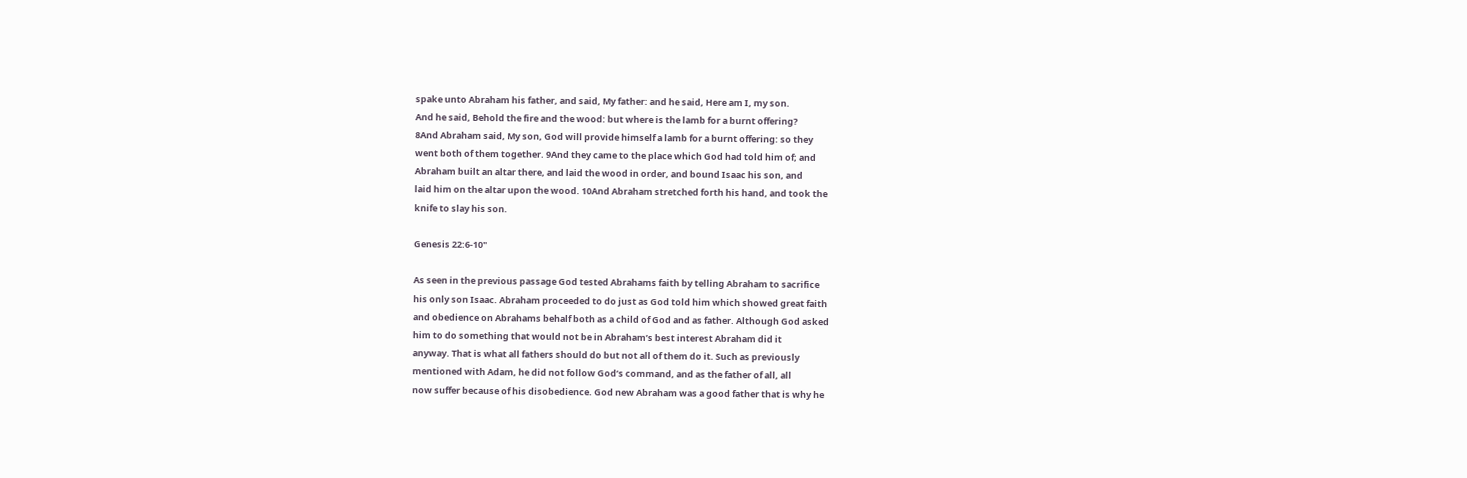spake unto Abraham his father, and said, My father: and he said, Here am I, my son.
And he said, Behold the fire and the wood: but where is the lamb for a burnt offering?
8And Abraham said, My son, God will provide himself a lamb for a burnt offering: so they
went both of them together. 9And they came to the place which God had told him of; and
Abraham built an altar there, and laid the wood in order, and bound Isaac his son, and
laid him on the altar upon the wood. 10And Abraham stretched forth his hand, and took the
knife to slay his son.

Genesis 22:6-10"

As seen in the previous passage God tested Abrahams faith by telling Abraham to sacrifice
his only son Isaac. Abraham proceeded to do just as God told him which showed great faith
and obedience on Abrahams behalf both as a child of God and as father. Although God asked
him to do something that would not be in Abraham’s best interest Abraham did it
anyway. That is what all fathers should do but not all of them do it. Such as previously
mentioned with Adam, he did not follow God’s command, and as the father of all, all
now suffer because of his disobedience. God new Abraham was a good father that is why he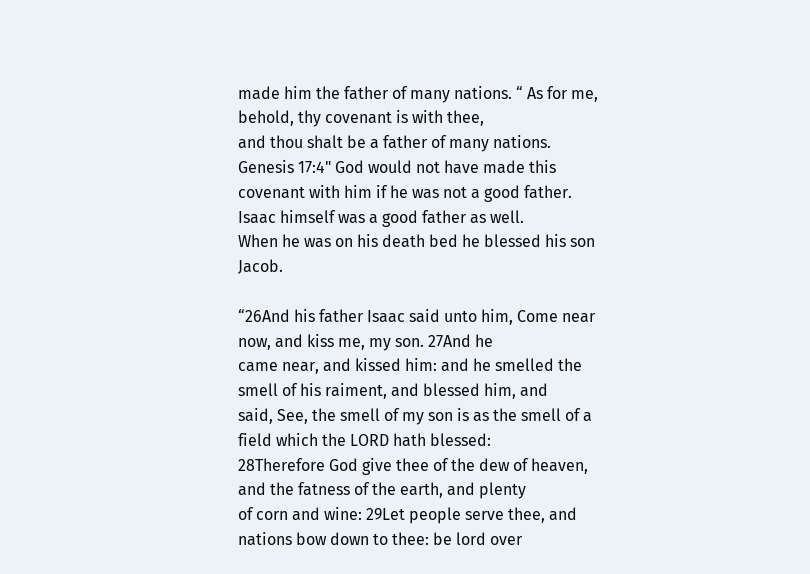made him the father of many nations. “ As for me, behold, thy covenant is with thee,
and thou shalt be a father of many nations. Genesis 17:4" God would not have made this
covenant with him if he was not a good father. Isaac himself was a good father as well.
When he was on his death bed he blessed his son Jacob.

“26And his father Isaac said unto him, Come near now, and kiss me, my son. 27And he
came near, and kissed him: and he smelled the smell of his raiment, and blessed him, and
said, See, the smell of my son is as the smell of a field which the LORD hath blessed:
28Therefore God give thee of the dew of heaven, and the fatness of the earth, and plenty
of corn and wine: 29Let people serve thee, and nations bow down to thee: be lord over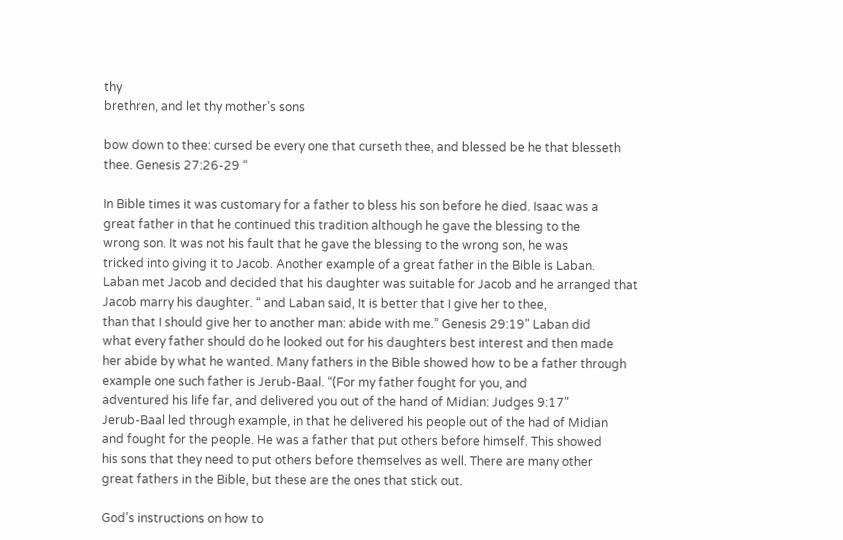thy
brethren, and let thy mother’s sons

bow down to thee: cursed be every one that curseth thee, and blessed be he that blesseth
thee. Genesis 27:26-29 “

In Bible times it was customary for a father to bless his son before he died. Isaac was a
great father in that he continued this tradition although he gave the blessing to the
wrong son. It was not his fault that he gave the blessing to the wrong son, he was
tricked into giving it to Jacob. Another example of a great father in the Bible is Laban.
Laban met Jacob and decided that his daughter was suitable for Jacob and he arranged that
Jacob marry his daughter. “ and Laban said, It is better that I give her to thee,
than that I should give her to another man: abide with me.” Genesis 29:19" Laban did
what every father should do he looked out for his daughters best interest and then made
her abide by what he wanted. Many fathers in the Bible showed how to be a father through
example one such father is Jerub-Baal. “(For my father fought for you, and
adventured his life far, and delivered you out of the hand of Midian: Judges 9:17"
Jerub-Baal led through example, in that he delivered his people out of the had of Midian
and fought for the people. He was a father that put others before himself. This showed
his sons that they need to put others before themselves as well. There are many other
great fathers in the Bible, but these are the ones that stick out.

God’s instructions on how to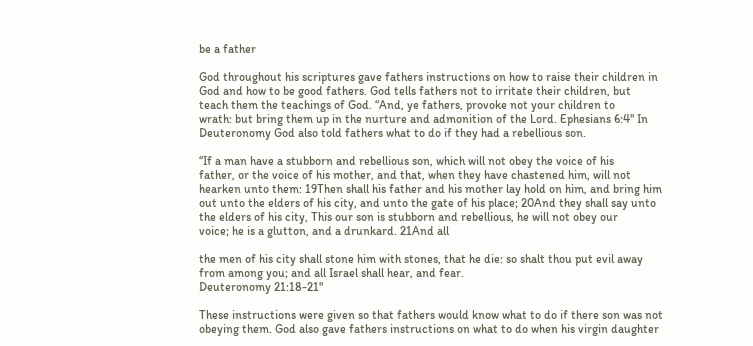be a father

God throughout his scriptures gave fathers instructions on how to raise their children in
God and how to be good fathers. God tells fathers not to irritate their children, but
teach them the teachings of God. “And, ye fathers, provoke not your children to
wrath: but bring them up in the nurture and admonition of the Lord. Ephesians 6:4" In
Deuteronomy God also told fathers what to do if they had a rebellious son.

“If a man have a stubborn and rebellious son, which will not obey the voice of his
father, or the voice of his mother, and that, when they have chastened him, will not
hearken unto them: 19Then shall his father and his mother lay hold on him, and bring him
out unto the elders of his city, and unto the gate of his place; 20And they shall say unto
the elders of his city, This our son is stubborn and rebellious, he will not obey our
voice; he is a glutton, and a drunkard. 21And all

the men of his city shall stone him with stones, that he die: so shalt thou put evil away
from among you; and all Israel shall hear, and fear.
Deuteronomy 21:18-21"

These instructions were given so that fathers would know what to do if there son was not
obeying them. God also gave fathers instructions on what to do when his virgin daughter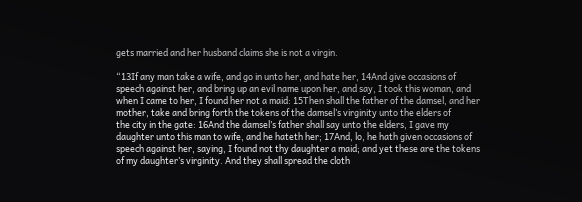gets married and her husband claims she is not a virgin.

“13If any man take a wife, and go in unto her, and hate her, 14And give occasions of
speech against her, and bring up an evil name upon her, and say, I took this woman, and
when I came to her, I found her not a maid: 15Then shall the father of the damsel, and her
mother, take and bring forth the tokens of the damsel’s virginity unto the elders of
the city in the gate: 16And the damsel’s father shall say unto the elders, I gave my
daughter unto this man to wife, and he hateth her; 17And, lo, he hath given occasions of
speech against her, saying, I found not thy daughter a maid; and yet these are the tokens
of my daughter’s virginity. And they shall spread the cloth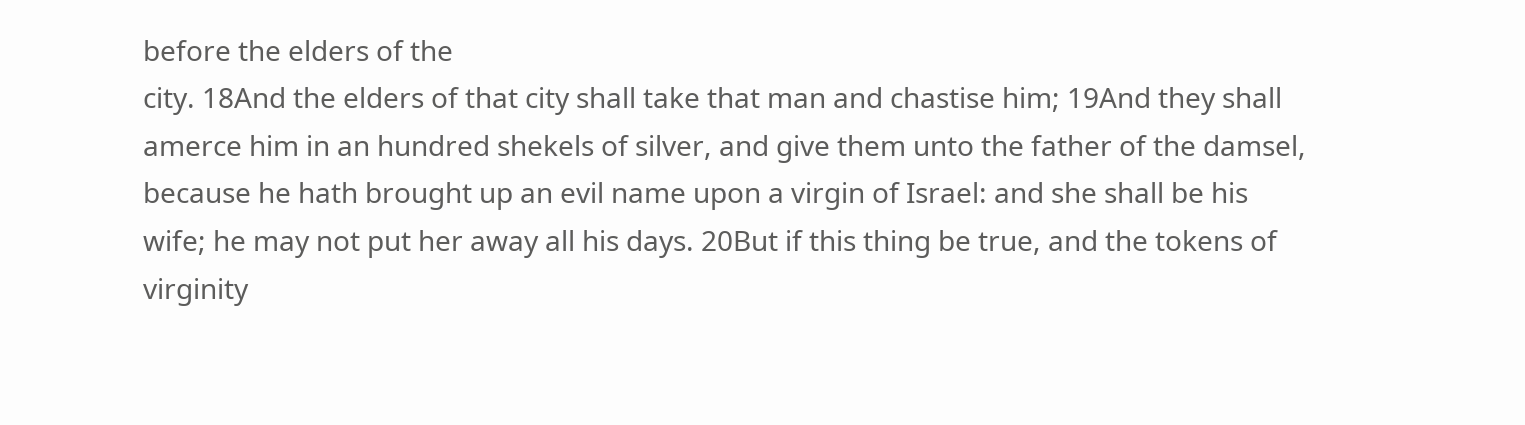before the elders of the
city. 18And the elders of that city shall take that man and chastise him; 19And they shall
amerce him in an hundred shekels of silver, and give them unto the father of the damsel,
because he hath brought up an evil name upon a virgin of Israel: and she shall be his
wife; he may not put her away all his days. 20But if this thing be true, and the tokens of
virginity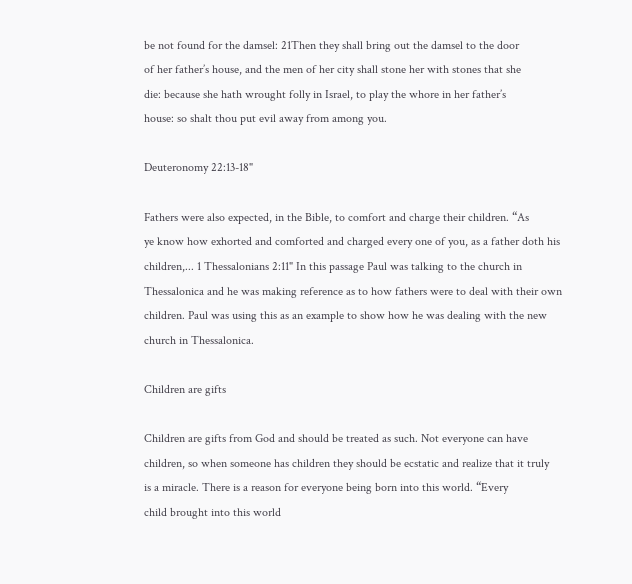be not found for the damsel: 21Then they shall bring out the damsel to the door
of her father’s house, and the men of her city shall stone her with stones that she
die: because she hath wrought folly in Israel, to play the whore in her father’s
house: so shalt thou put evil away from among you.

Deuteronomy 22:13-18"

Fathers were also expected, in the Bible, to comfort and charge their children. “As
ye know how exhorted and comforted and charged every one of you, as a father doth his
children,... 1 Thessalonians 2:11" In this passage Paul was talking to the church in
Thessalonica and he was making reference as to how fathers were to deal with their own
children. Paul was using this as an example to show how he was dealing with the new
church in Thessalonica.

Children are gifts

Children are gifts from God and should be treated as such. Not everyone can have
children, so when someone has children they should be ecstatic and realize that it truly
is a miracle. There is a reason for everyone being born into this world. “Every
child brought into this world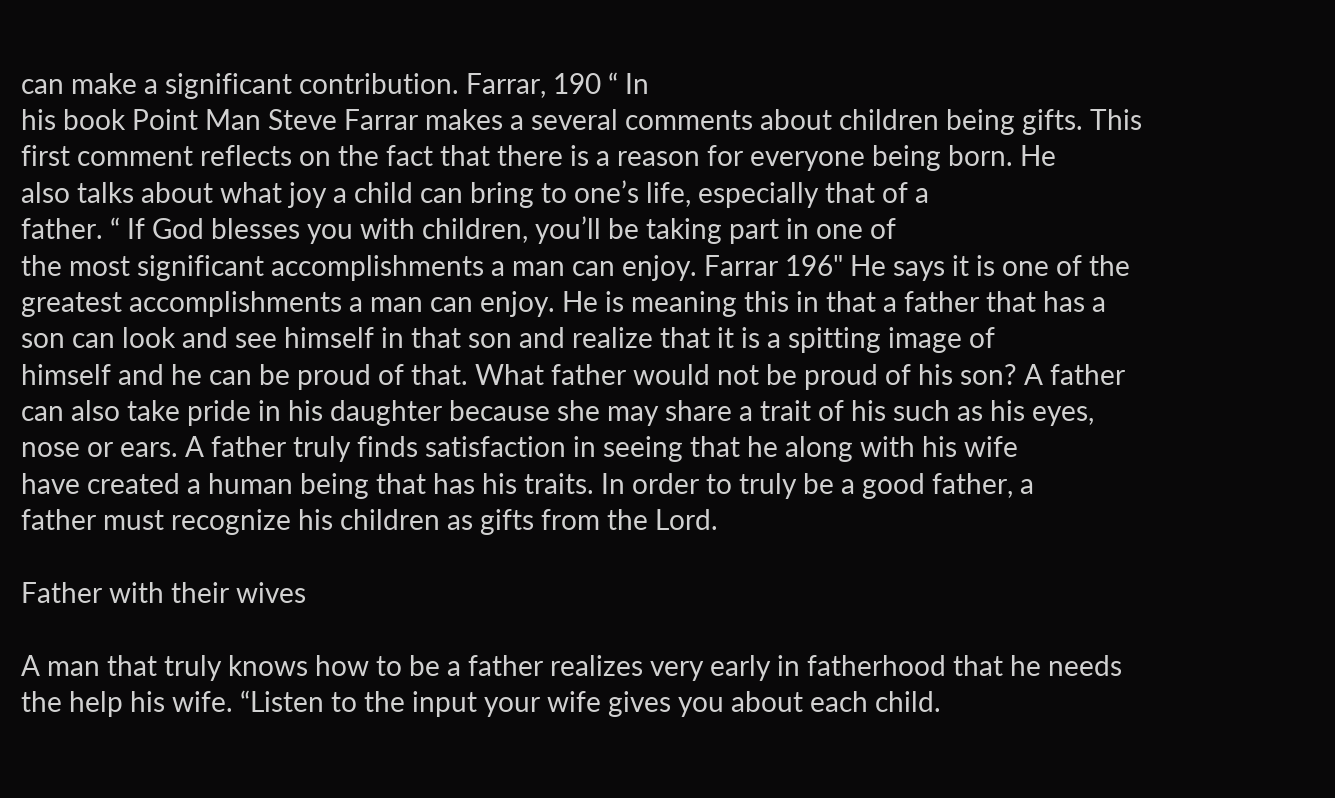can make a significant contribution. Farrar, 190 “ In
his book Point Man Steve Farrar makes a several comments about children being gifts. This
first comment reflects on the fact that there is a reason for everyone being born. He
also talks about what joy a child can bring to one’s life, especially that of a
father. “ If God blesses you with children, you’ll be taking part in one of
the most significant accomplishments a man can enjoy. Farrar 196" He says it is one of the
greatest accomplishments a man can enjoy. He is meaning this in that a father that has a
son can look and see himself in that son and realize that it is a spitting image of
himself and he can be proud of that. What father would not be proud of his son? A father
can also take pride in his daughter because she may share a trait of his such as his eyes,
nose or ears. A father truly finds satisfaction in seeing that he along with his wife
have created a human being that has his traits. In order to truly be a good father, a
father must recognize his children as gifts from the Lord.

Father with their wives

A man that truly knows how to be a father realizes very early in fatherhood that he needs
the help his wife. “Listen to the input your wife gives you about each child.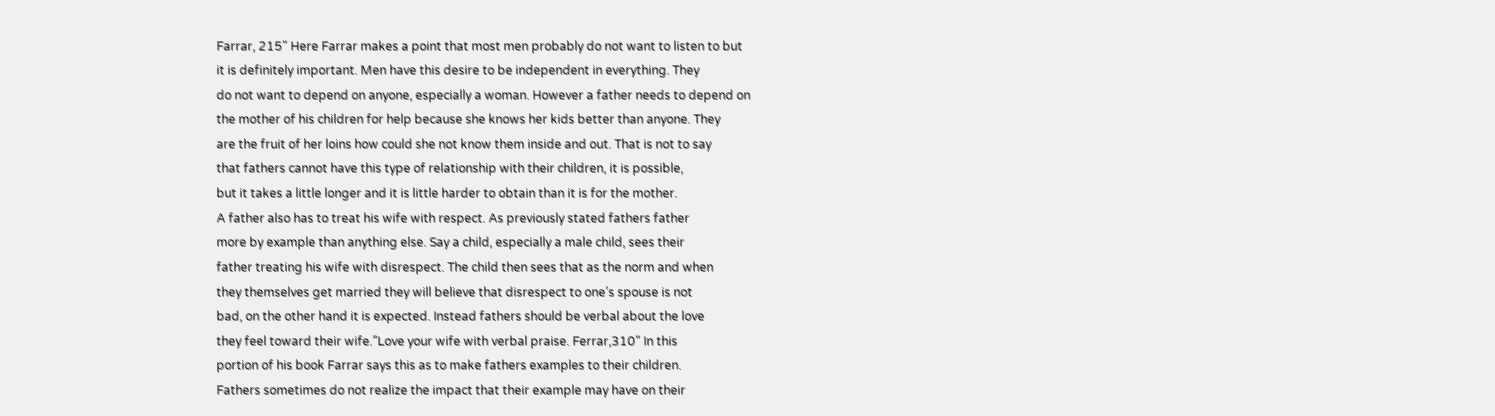Farrar, 215" Here Farrar makes a point that most men probably do not want to listen to but
it is definitely important. Men have this desire to be independent in everything. They
do not want to depend on anyone, especially a woman. However a father needs to depend on
the mother of his children for help because she knows her kids better than anyone. They
are the fruit of her loins how could she not know them inside and out. That is not to say
that fathers cannot have this type of relationship with their children, it is possible,
but it takes a little longer and it is little harder to obtain than it is for the mother.
A father also has to treat his wife with respect. As previously stated fathers father
more by example than anything else. Say a child, especially a male child, sees their
father treating his wife with disrespect. The child then sees that as the norm and when
they themselves get married they will believe that disrespect to one’s spouse is not
bad, on the other hand it is expected. Instead fathers should be verbal about the love
they feel toward their wife.”Love your wife with verbal praise. Ferrar,310" In this
portion of his book Farrar says this as to make fathers examples to their children.
Fathers sometimes do not realize the impact that their example may have on their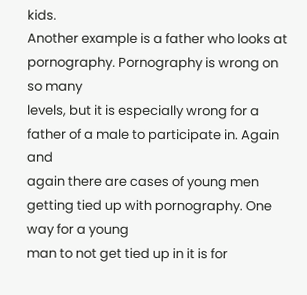kids.
Another example is a father who looks at pornography. Pornography is wrong on so many
levels, but it is especially wrong for a father of a male to participate in. Again and
again there are cases of young men getting tied up with pornography. One way for a young
man to not get tied up in it is for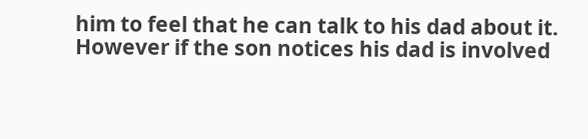him to feel that he can talk to his dad about it.
However if the son notices his dad is involved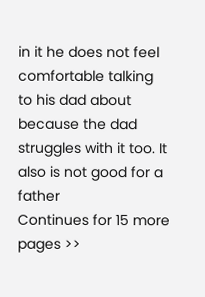in it he does not feel comfortable talking
to his dad about because the dad struggles with it too. It also is not good for a father
Continues for 15 more pages >>